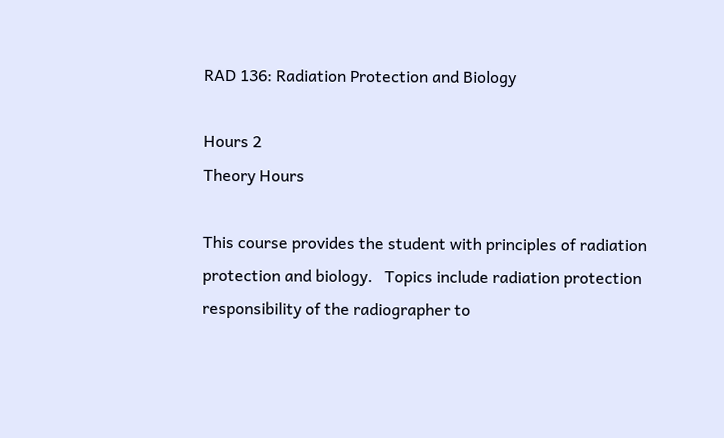RAD 136: Radiation Protection and Biology

Hours 2
Theory Hours

This course provides the student with principles of radiation protection and biology.   Topics include radiation protection responsibility of the radiographer to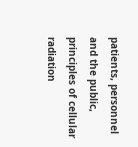patients, personnel and the public, principles of cellular radiation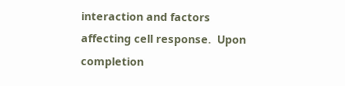interaction and factors affecting cell response.  Upon completion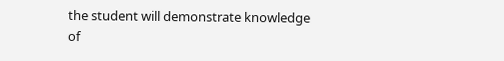the student will demonstrate knowledge of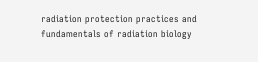radiation protection practices and fundamentals of radiation biology